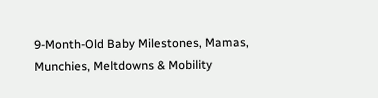9-Month-Old Baby Milestones, Mamas, Munchies, Meltdowns & Mobility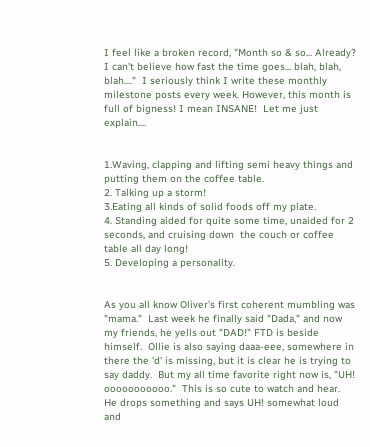I feel like a broken record, "Month so & so... Already? I can't believe how fast the time goes... blah, blah, blah...."  I seriously think I write these monthly milestone posts every week. However, this month is full of bigness! I mean INSANE!  Let me just explain....


1.Waving, clapping and lifting semi heavy things and putting them on the coffee table.
2. Talking up a storm!
3.Eating all kinds of solid foods off my plate.
4. Standing aided for quite some time, unaided for 2 seconds, and cruising down  the couch or coffee table all day long!
5. Developing a personality.


As you all know Oliver's first coherent mumbling was "mama."  Last week he finally said "Dada," and now my friends, he yells out "DAD!" FTD is beside himself.  Ollie is also saying daaa-eee, somewhere in there the 'd' is missing, but it is clear he is trying to say daddy.  But my all time favorite right now is, "UH! ooooooooooo."  This is so cute to watch and hear.  He drops something and says UH! somewhat loud and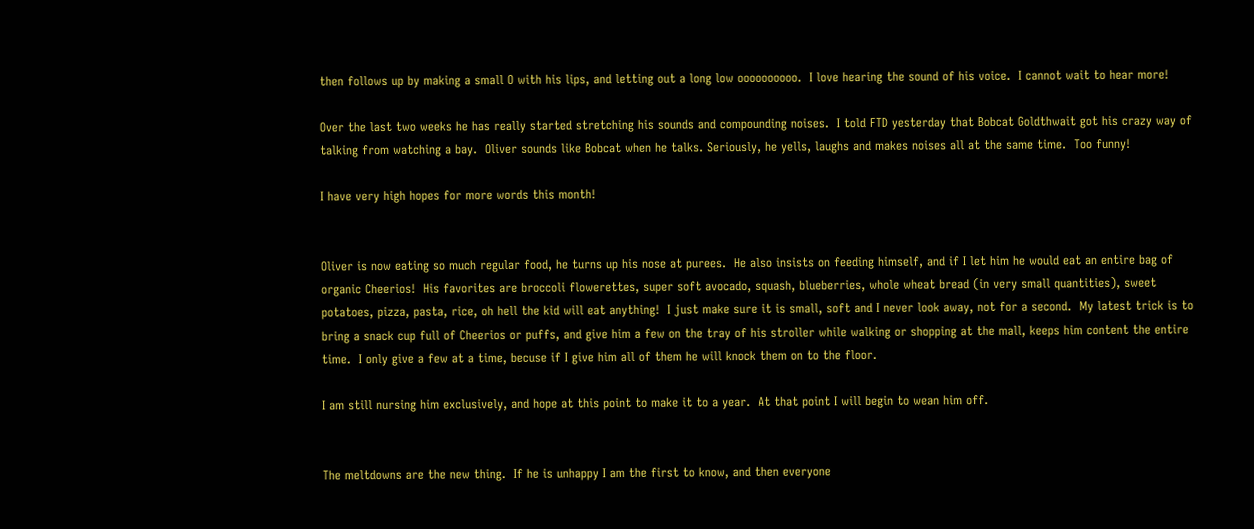then follows up by making a small O with his lips, and letting out a long low oooooooooo.  I love hearing the sound of his voice.  I cannot wait to hear more!

Over the last two weeks he has really started stretching his sounds and compounding noises.  I told FTD yesterday that Bobcat Goldthwait got his crazy way of talking from watching a bay.  Oliver sounds like Bobcat when he talks. Seriously, he yells, laughs and makes noises all at the same time.  Too funny!

I have very high hopes for more words this month!


Oliver is now eating so much regular food, he turns up his nose at purees.  He also insists on feeding himself, and if I let him he would eat an entire bag of organic Cheerios!  His favorites are broccoli flowerettes, super soft avocado, squash, blueberries, whole wheat bread (in very small quantities), sweet potatoes, pizza, pasta, rice, oh hell the kid will eat anything!  I just make sure it is small, soft and I never look away, not for a second.  My latest trick is to bring a snack cup full of Cheerios or puffs, and give him a few on the tray of his stroller while walking or shopping at the mall, keeps him content the entire time.  I only give a few at a time, becuse if I give him all of them he will knock them on to the floor.

I am still nursing him exclusively, and hope at this point to make it to a year.  At that point I will begin to wean him off.


The meltdowns are the new thing.  If he is unhappy I am the first to know, and then everyone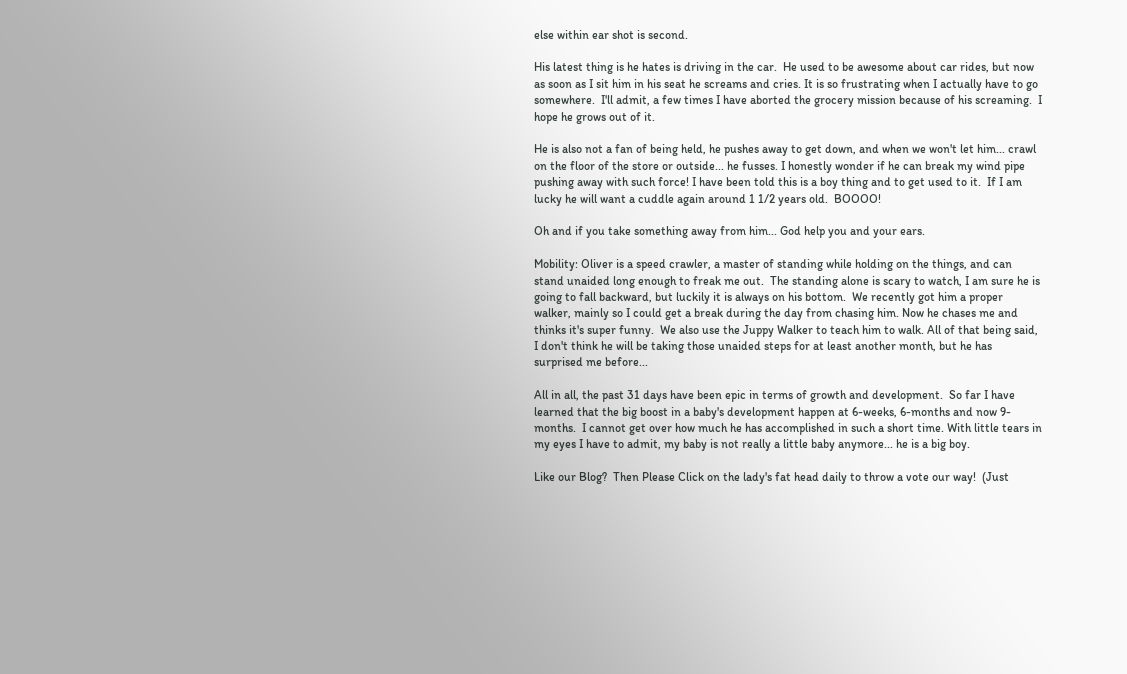else within ear shot is second.

His latest thing is he hates is driving in the car.  He used to be awesome about car rides, but now as soon as I sit him in his seat he screams and cries. It is so frustrating when I actually have to go somewhere.  I'll admit, a few times I have aborted the grocery mission because of his screaming.  I hope he grows out of it.

He is also not a fan of being held, he pushes away to get down, and when we won't let him... crawl on the floor of the store or outside... he fusses. I honestly wonder if he can break my wind pipe pushing away with such force! I have been told this is a boy thing and to get used to it.  If I am lucky he will want a cuddle again around 1 1/2 years old.  BOOOO!

Oh and if you take something away from him... God help you and your ears.

Mobility: Oliver is a speed crawler, a master of standing while holding on the things, and can stand unaided long enough to freak me out.  The standing alone is scary to watch, I am sure he is going to fall backward, but luckily it is always on his bottom.  We recently got him a proper walker, mainly so I could get a break during the day from chasing him. Now he chases me and thinks it's super funny.  We also use the Juppy Walker to teach him to walk. All of that being said, I don't think he will be taking those unaided steps for at least another month, but he has surprised me before...

All in all, the past 31 days have been epic in terms of growth and development.  So far I have learned that the big boost in a baby's development happen at 6-weeks, 6-months and now 9-months.  I cannot get over how much he has accomplished in such a short time. With little tears in my eyes I have to admit, my baby is not really a little baby anymore... he is a big boy.

Like our Blog?  Then Please Click on the lady's fat head daily to throw a vote our way!  (Just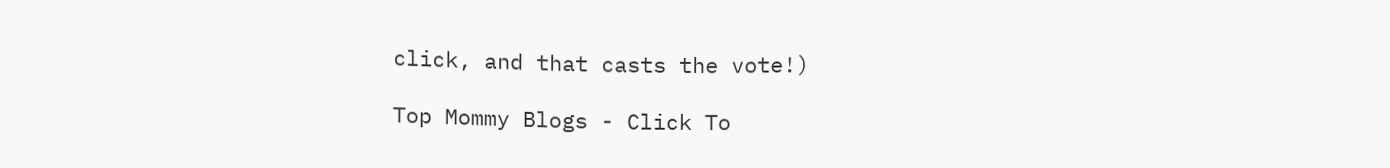click, and that casts the vote!)

Top Mommy Blogs - Click To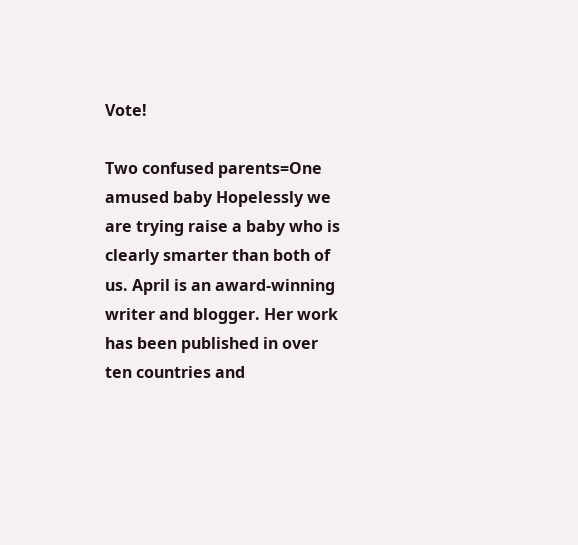Vote!

Two confused parents=One amused baby Hopelessly we are trying raise a baby who is clearly smarter than both of us. April is an award-winning writer and blogger. Her work has been published in over ten countries and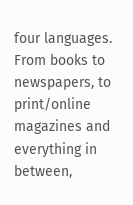four languages. From books to newspapers, to print/online magazines and everything in between,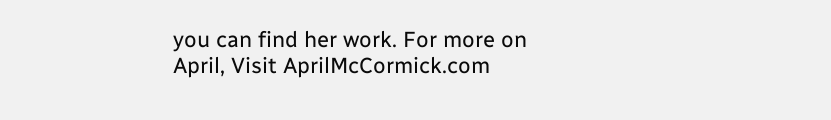you can find her work. For more on April, Visit AprilMcCormick.com